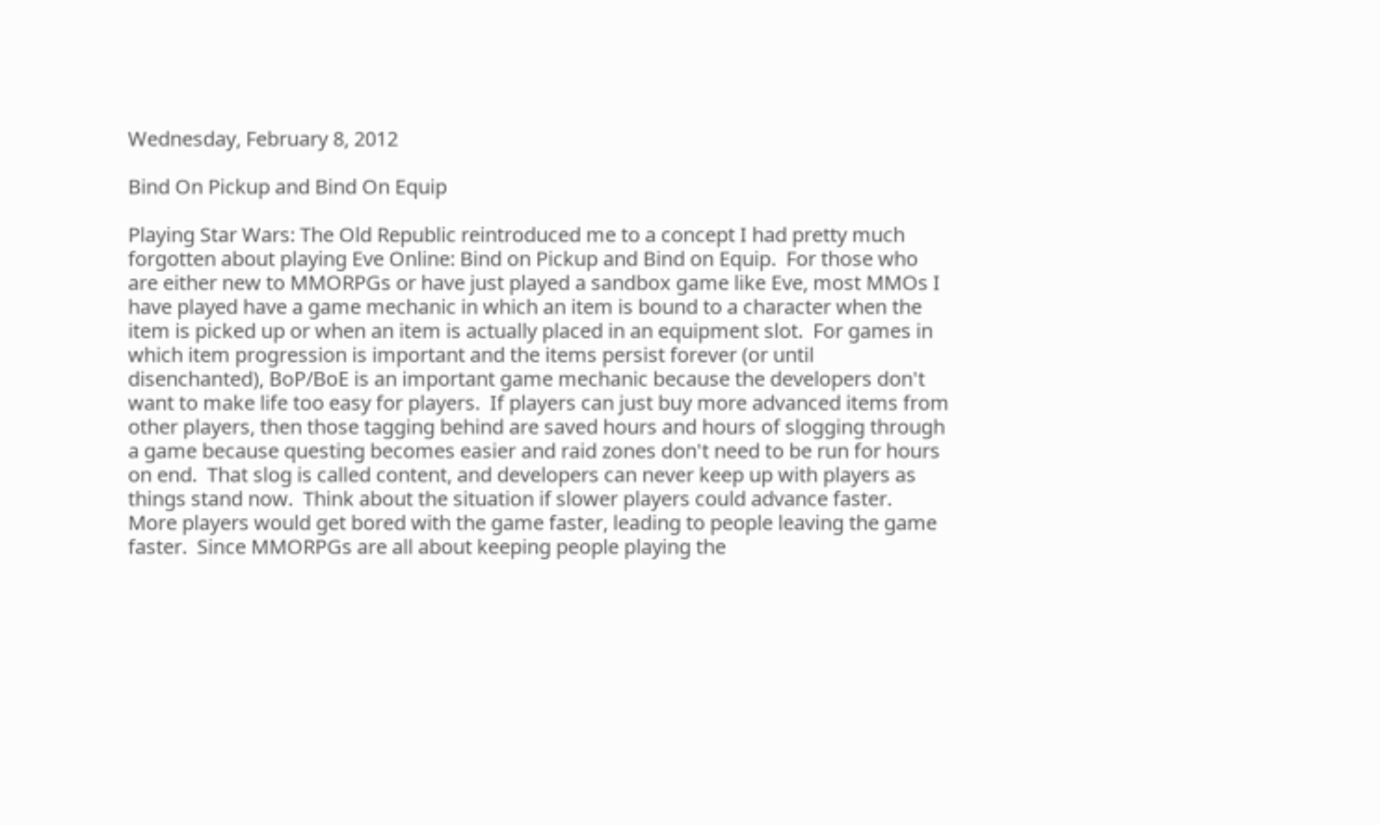Wednesday, February 8, 2012

Bind On Pickup and Bind On Equip

Playing Star Wars: The Old Republic reintroduced me to a concept I had pretty much forgotten about playing Eve Online: Bind on Pickup and Bind on Equip.  For those who are either new to MMORPGs or have just played a sandbox game like Eve, most MMOs I have played have a game mechanic in which an item is bound to a character when the item is picked up or when an item is actually placed in an equipment slot.  For games in which item progression is important and the items persist forever (or until disenchanted), BoP/BoE is an important game mechanic because the developers don't want to make life too easy for players.  If players can just buy more advanced items from other players, then those tagging behind are saved hours and hours of slogging through a game because questing becomes easier and raid zones don't need to be run for hours on end.  That slog is called content, and developers can never keep up with players as things stand now.  Think about the situation if slower players could advance faster.  More players would get bored with the game faster, leading to people leaving the game faster.  Since MMORPGs are all about keeping people playing the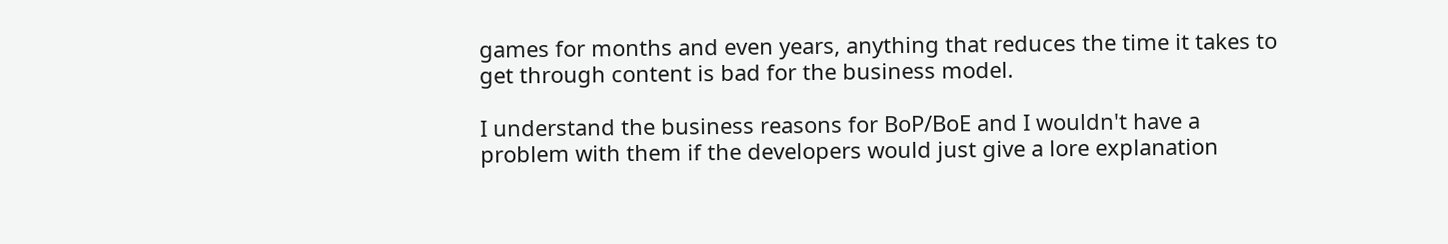games for months and even years, anything that reduces the time it takes to get through content is bad for the business model.

I understand the business reasons for BoP/BoE and I wouldn't have a problem with them if the developers would just give a lore explanation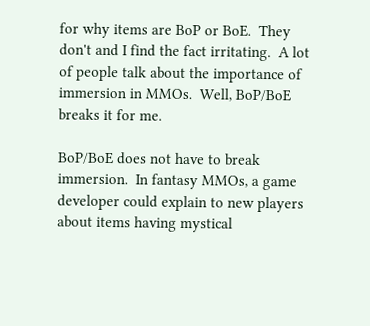for why items are BoP or BoE.  They don't and I find the fact irritating.  A lot of people talk about the importance of immersion in MMOs.  Well, BoP/BoE breaks it for me.

BoP/BoE does not have to break immersion.  In fantasy MMOs, a game developer could explain to new players about items having mystical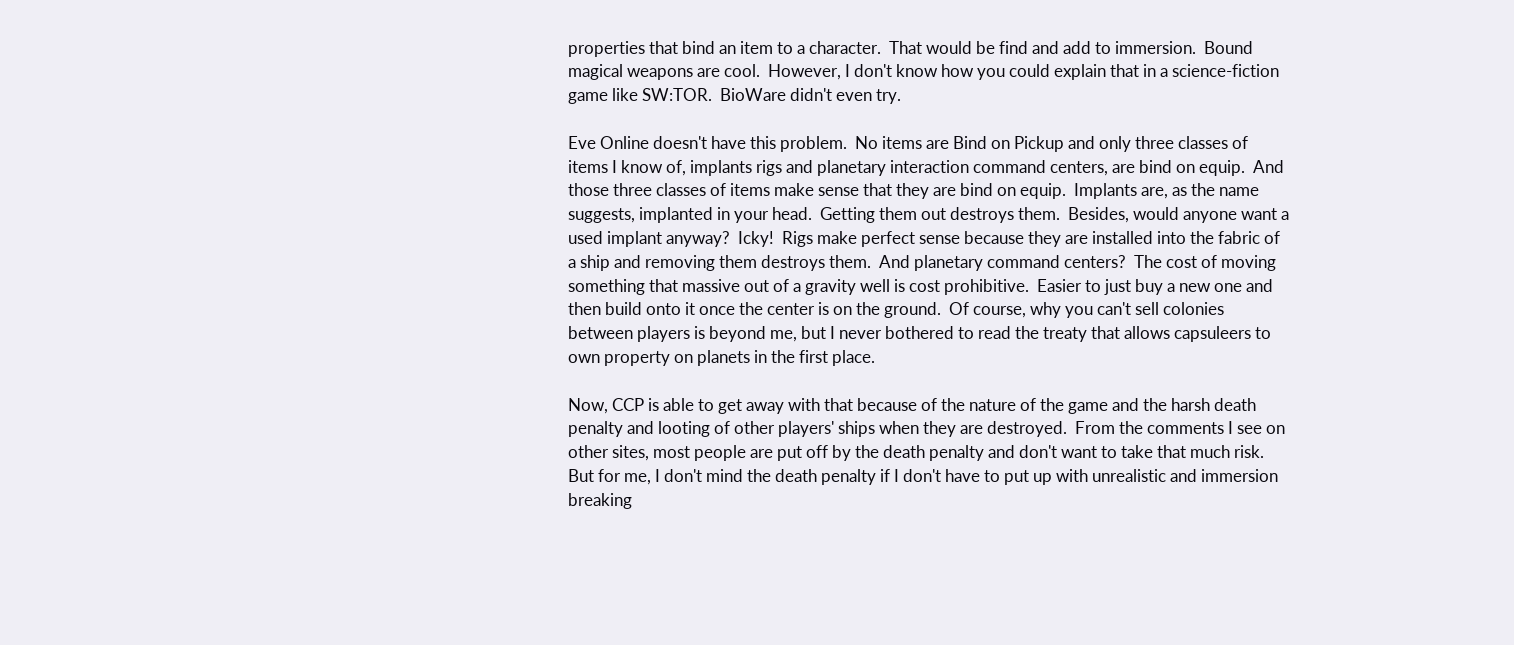properties that bind an item to a character.  That would be find and add to immersion.  Bound magical weapons are cool.  However, I don't know how you could explain that in a science-fiction game like SW:TOR.  BioWare didn't even try.

Eve Online doesn't have this problem.  No items are Bind on Pickup and only three classes of items I know of, implants rigs and planetary interaction command centers, are bind on equip.  And those three classes of items make sense that they are bind on equip.  Implants are, as the name suggests, implanted in your head.  Getting them out destroys them.  Besides, would anyone want a used implant anyway?  Icky!  Rigs make perfect sense because they are installed into the fabric of a ship and removing them destroys them.  And planetary command centers?  The cost of moving something that massive out of a gravity well is cost prohibitive.  Easier to just buy a new one and then build onto it once the center is on the ground.  Of course, why you can't sell colonies between players is beyond me, but I never bothered to read the treaty that allows capsuleers to own property on planets in the first place.

Now, CCP is able to get away with that because of the nature of the game and the harsh death penalty and looting of other players' ships when they are destroyed.  From the comments I see on other sites, most people are put off by the death penalty and don't want to take that much risk.  But for me, I don't mind the death penalty if I don't have to put up with unrealistic and immersion breaking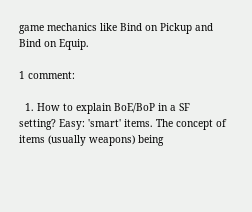game mechanics like Bind on Pickup and Bind on Equip.

1 comment:

  1. How to explain BoE/BoP in a SF setting? Easy: 'smart' items. The concept of items (usually weapons) being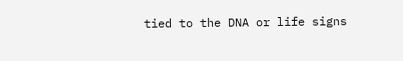tied to the DNA or life signs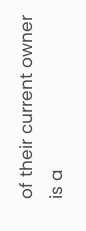of their current owner is a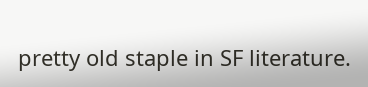pretty old staple in SF literature.